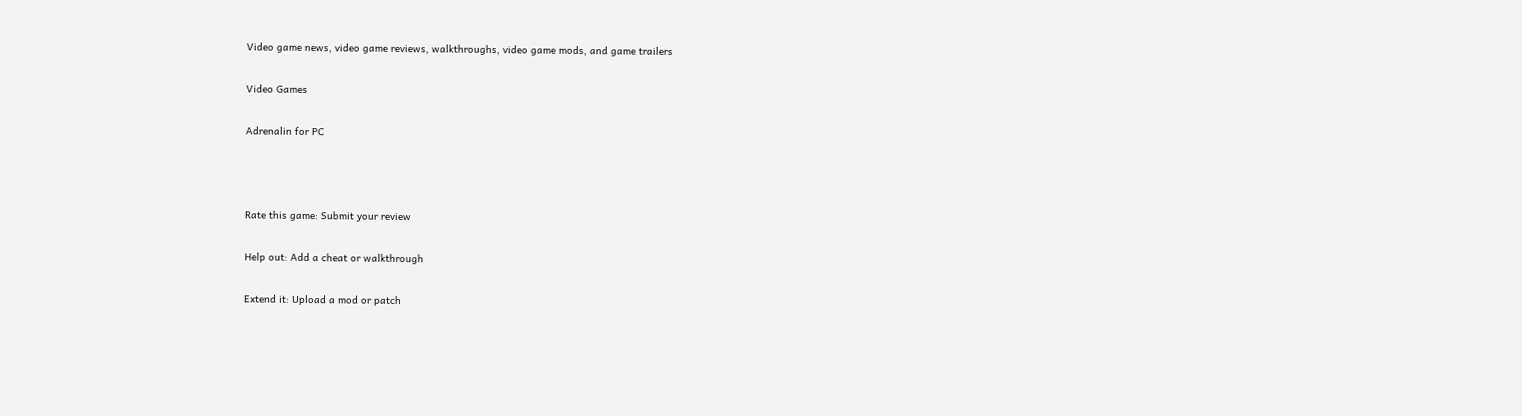Video game news, video game reviews, walkthroughs, video game mods, and game trailers

Video Games

Adrenalin for PC



Rate this game: Submit your review

Help out: Add a cheat or walkthrough

Extend it: Upload a mod or patch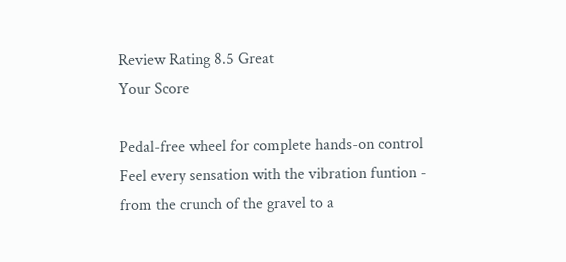Review Rating 8.5 Great
Your Score

Pedal-free wheel for complete hands-on control Feel every sensation with the vibration funtion - from the crunch of the gravel to a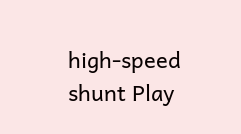high-speed shunt Play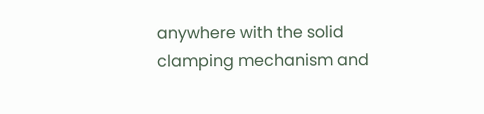anywhere with the solid clamping mechanism and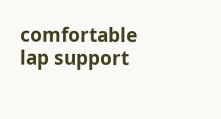comfortable lap support